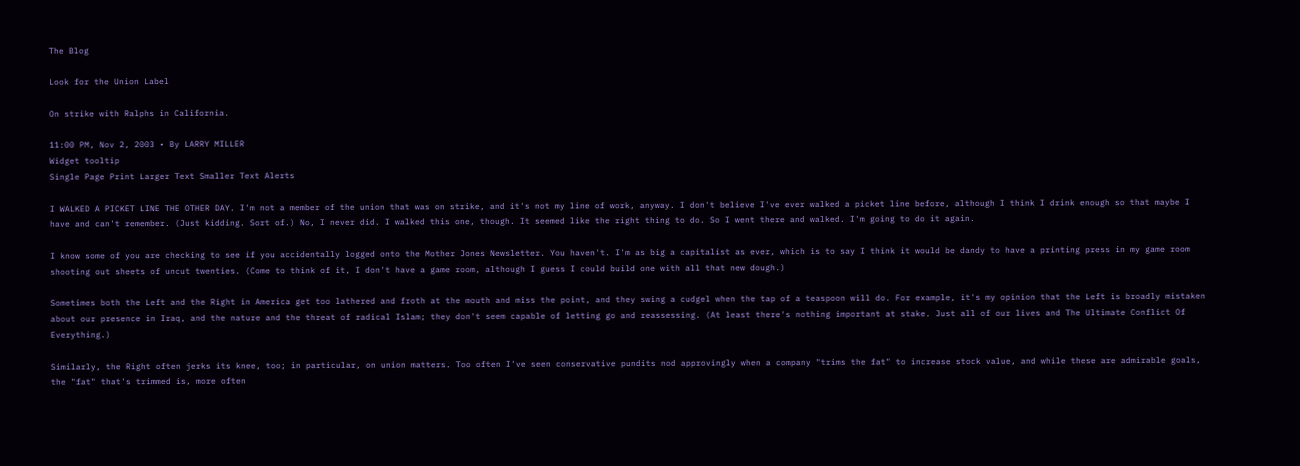The Blog

Look for the Union Label

On strike with Ralphs in California.

11:00 PM, Nov 2, 2003 • By LARRY MILLER
Widget tooltip
Single Page Print Larger Text Smaller Text Alerts

I WALKED A PICKET LINE THE OTHER DAY. I'm not a member of the union that was on strike, and it's not my line of work, anyway. I don't believe I've ever walked a picket line before, although I think I drink enough so that maybe I have and can't remember. (Just kidding. Sort of.) No, I never did. I walked this one, though. It seemed like the right thing to do. So I went there and walked. I'm going to do it again.

I know some of you are checking to see if you accidentally logged onto the Mother Jones Newsletter. You haven't. I'm as big a capitalist as ever, which is to say I think it would be dandy to have a printing press in my game room shooting out sheets of uncut twenties. (Come to think of it, I don't have a game room, although I guess I could build one with all that new dough.)

Sometimes both the Left and the Right in America get too lathered and froth at the mouth and miss the point, and they swing a cudgel when the tap of a teaspoon will do. For example, it's my opinion that the Left is broadly mistaken about our presence in Iraq, and the nature and the threat of radical Islam; they don't seem capable of letting go and reassessing. (At least there's nothing important at stake. Just all of our lives and The Ultimate Conflict Of Everything.)

Similarly, the Right often jerks its knee, too; in particular, on union matters. Too often I've seen conservative pundits nod approvingly when a company "trims the fat" to increase stock value, and while these are admirable goals, the "fat" that's trimmed is, more often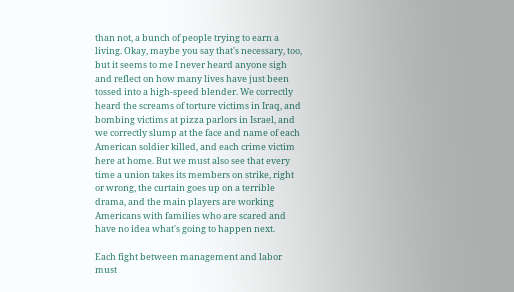than not, a bunch of people trying to earn a living. Okay, maybe you say that's necessary, too, but it seems to me I never heard anyone sigh and reflect on how many lives have just been tossed into a high-speed blender. We correctly heard the screams of torture victims in Iraq, and bombing victims at pizza parlors in Israel, and we correctly slump at the face and name of each American soldier killed, and each crime victim here at home. But we must also see that every time a union takes its members on strike, right or wrong, the curtain goes up on a terrible drama, and the main players are working Americans with families who are scared and have no idea what's going to happen next.

Each fight between management and labor must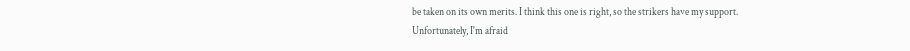be taken on its own merits. I think this one is right, so the strikers have my support. Unfortunately, I'm afraid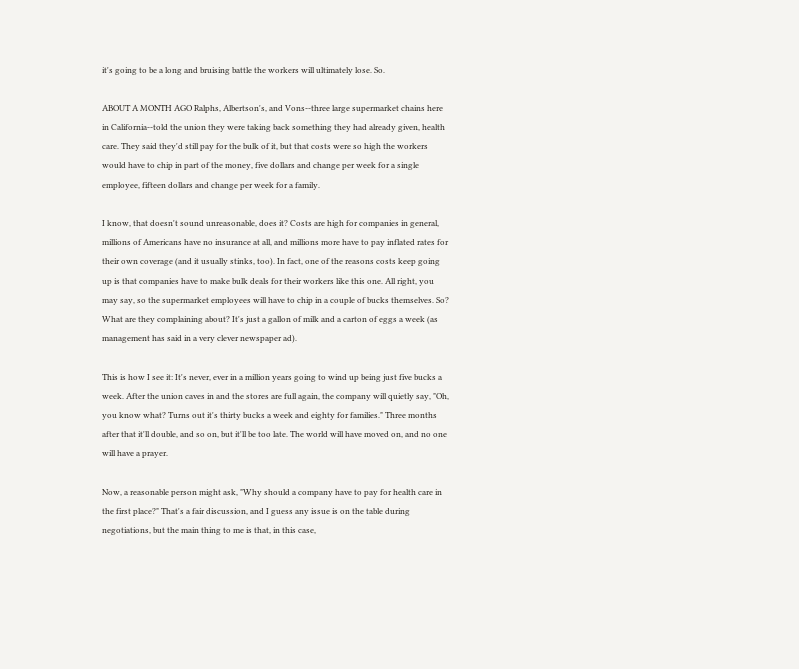it's going to be a long and bruising battle the workers will ultimately lose. So.

ABOUT A MONTH AGO Ralphs, Albertson's, and Vons--three large supermarket chains here in California--told the union they were taking back something they had already given, health care. They said they'd still pay for the bulk of it, but that costs were so high the workers would have to chip in part of the money, five dollars and change per week for a single employee, fifteen dollars and change per week for a family.

I know, that doesn't sound unreasonable, does it? Costs are high for companies in general, millions of Americans have no insurance at all, and millions more have to pay inflated rates for their own coverage (and it usually stinks, too). In fact, one of the reasons costs keep going up is that companies have to make bulk deals for their workers like this one. All right, you may say, so the supermarket employees will have to chip in a couple of bucks themselves. So? What are they complaining about? It's just a gallon of milk and a carton of eggs a week (as management has said in a very clever newspaper ad).

This is how I see it: It's never, ever in a million years going to wind up being just five bucks a week. After the union caves in and the stores are full again, the company will quietly say, "Oh, you know what? Turns out it's thirty bucks a week and eighty for families." Three months after that it'll double, and so on, but it'll be too late. The world will have moved on, and no one will have a prayer.

Now, a reasonable person might ask, "Why should a company have to pay for health care in the first place?" That's a fair discussion, and I guess any issue is on the table during negotiations, but the main thing to me is that, in this case,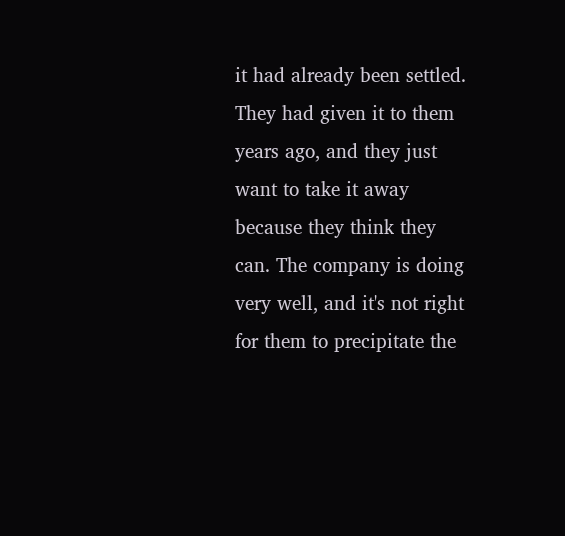it had already been settled. They had given it to them years ago, and they just want to take it away because they think they can. The company is doing very well, and it's not right for them to precipitate the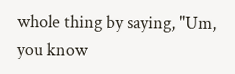whole thing by saying, "Um, you know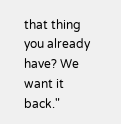that thing you already have? We want it back."